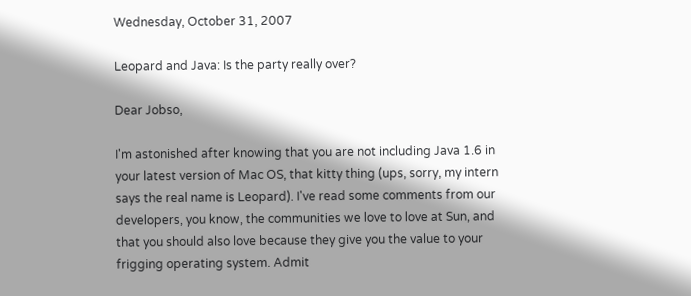Wednesday, October 31, 2007

Leopard and Java: Is the party really over?

Dear Jobso,

I'm astonished after knowing that you are not including Java 1.6 in your latest version of Mac OS, that kitty thing (ups, sorry, my intern says the real name is Leopard). I've read some comments from our developers, you know, the communities we love to love at Sun, and that you should also love because they give you the value to your frigging operating system. Admit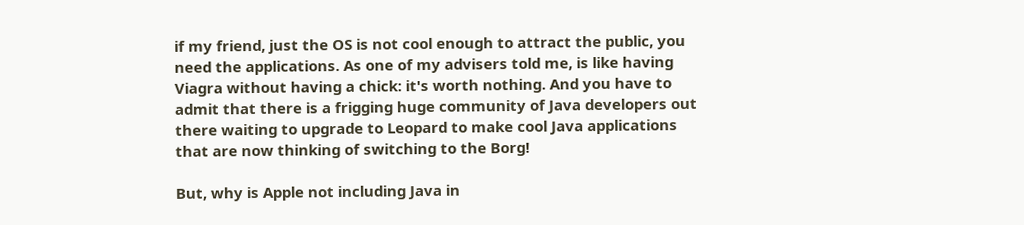if my friend, just the OS is not cool enough to attract the public, you need the applications. As one of my advisers told me, is like having Viagra without having a chick: it's worth nothing. And you have to admit that there is a frigging huge community of Java developers out there waiting to upgrade to Leopard to make cool Java applications that are now thinking of switching to the Borg!

But, why is Apple not including Java in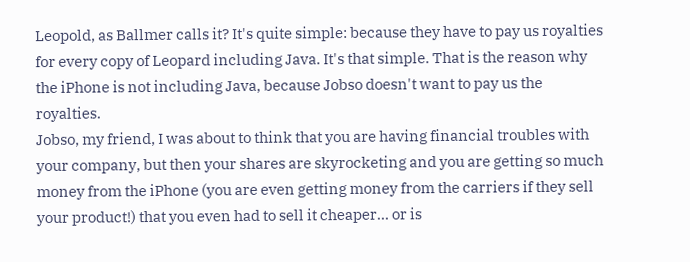Leopold, as Ballmer calls it? It's quite simple: because they have to pay us royalties for every copy of Leopard including Java. It's that simple. That is the reason why the iPhone is not including Java, because Jobso doesn't want to pay us the royalties.
Jobso, my friend, I was about to think that you are having financial troubles with your company, but then your shares are skyrocketing and you are getting so much money from the iPhone (you are even getting money from the carriers if they sell your product!) that you even had to sell it cheaper... or is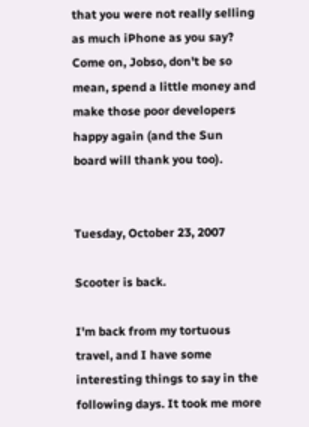that you were not really selling as much iPhone as you say? Come on, Jobso, don't be so mean, spend a little money and make those poor developers happy again (and the Sun board will thank you too).


Tuesday, October 23, 2007

Scooter is back.

I'm back from my tortuous travel, and I have some interesting things to say in the following days. It took me more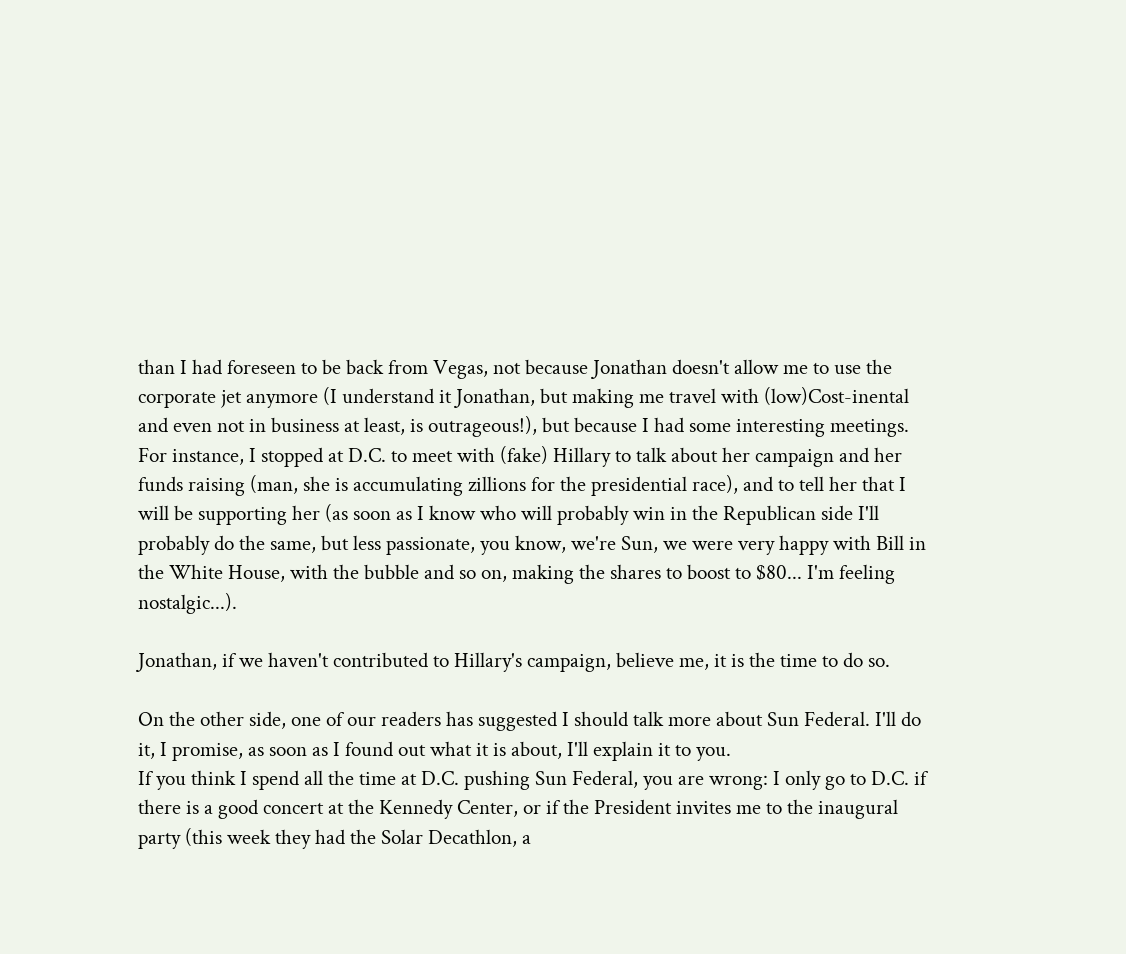than I had foreseen to be back from Vegas, not because Jonathan doesn't allow me to use the corporate jet anymore (I understand it Jonathan, but making me travel with (low)Cost-inental and even not in business at least, is outrageous!), but because I had some interesting meetings. For instance, I stopped at D.C. to meet with (fake) Hillary to talk about her campaign and her funds raising (man, she is accumulating zillions for the presidential race), and to tell her that I will be supporting her (as soon as I know who will probably win in the Republican side I'll probably do the same, but less passionate, you know, we're Sun, we were very happy with Bill in the White House, with the bubble and so on, making the shares to boost to $80... I'm feeling nostalgic...).

Jonathan, if we haven't contributed to Hillary's campaign, believe me, it is the time to do so.

On the other side, one of our readers has suggested I should talk more about Sun Federal. I'll do it, I promise, as soon as I found out what it is about, I'll explain it to you.
If you think I spend all the time at D.C. pushing Sun Federal, you are wrong: I only go to D.C. if there is a good concert at the Kennedy Center, or if the President invites me to the inaugural party (this week they had the Solar Decathlon, a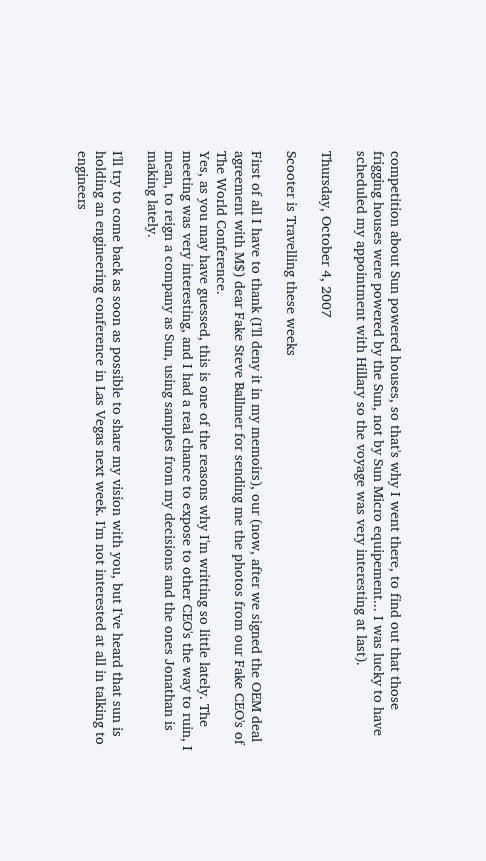competition about Sun powered houses, so that's why I went there, to find out that those frigging houses were powered by the Sun, not by Sun Micro equipement... I was lucky to have scheduled my appointment with Hillary so the voyage was very interesting at last).

Thursday, October 4, 2007

Scooter is Travelling these weeks

First of all I have to thank (I'll deny it in my memoirs), our (now, after we signed the OEM deal agreement with M$) dear Fake Steve Ballmer for sending me the photos from our Fake CEO's of The World Conference.
Yes, as you may have guessed, this is one of the reasons why I'm writting so little lately. The meeting was very interesting, and I had a real chance to expose to other CEO's the way to ruin, I mean, to reign a company as Sun, using samples from my decisions and the ones Jonathan is making lately.

I'll try to come back as soon as possible to share my vision with you, but I've heard that sun is holding an engineering conference in Las Vegas next week. I'm not interested at all in talking to engineers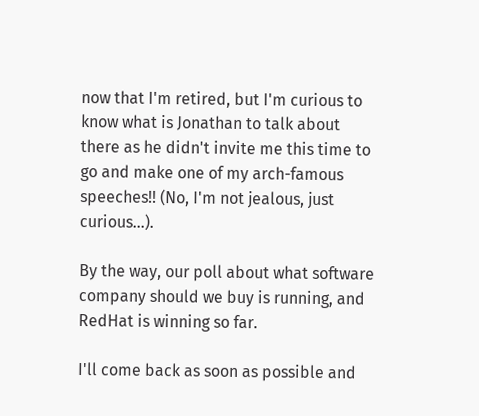now that I'm retired, but I'm curious to know what is Jonathan to talk about there as he didn't invite me this time to go and make one of my arch-famous speeches!! (No, I'm not jealous, just curious...).

By the way, our poll about what software company should we buy is running, and RedHat is winning so far.

I'll come back as soon as possible and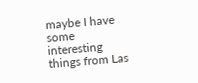maybe I have some interesting things from Las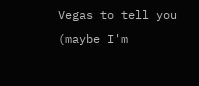Vegas to tell you (maybe I'm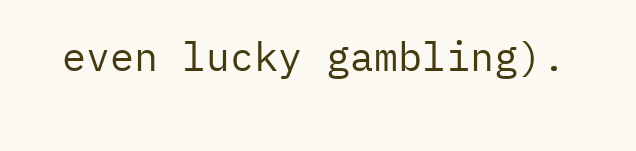even lucky gambling).